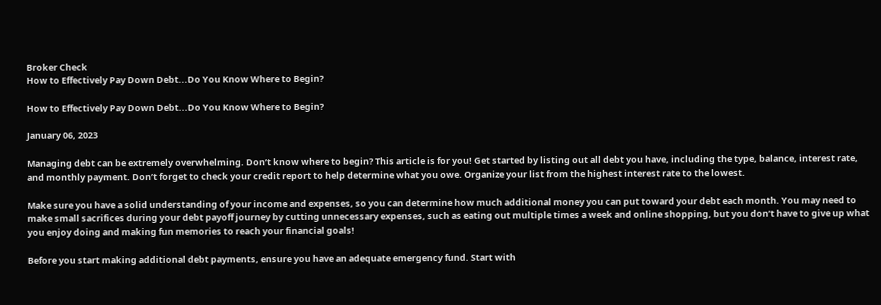Broker Check
How to Effectively Pay Down Debt...Do You Know Where to Begin?

How to Effectively Pay Down Debt...Do You Know Where to Begin?

January 06, 2023

Managing debt can be extremely overwhelming. Don’t know where to begin? This article is for you! Get started by listing out all debt you have, including the type, balance, interest rate, and monthly payment. Don’t forget to check your credit report to help determine what you owe. Organize your list from the highest interest rate to the lowest.

Make sure you have a solid understanding of your income and expenses, so you can determine how much additional money you can put toward your debt each month. You may need to make small sacrifices during your debt payoff journey by cutting unnecessary expenses, such as eating out multiple times a week and online shopping, but you don’t have to give up what you enjoy doing and making fun memories to reach your financial goals!

Before you start making additional debt payments, ensure you have an adequate emergency fund. Start with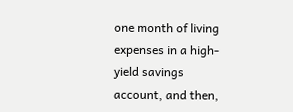one month of living expenses in a high-yield savings account, and then,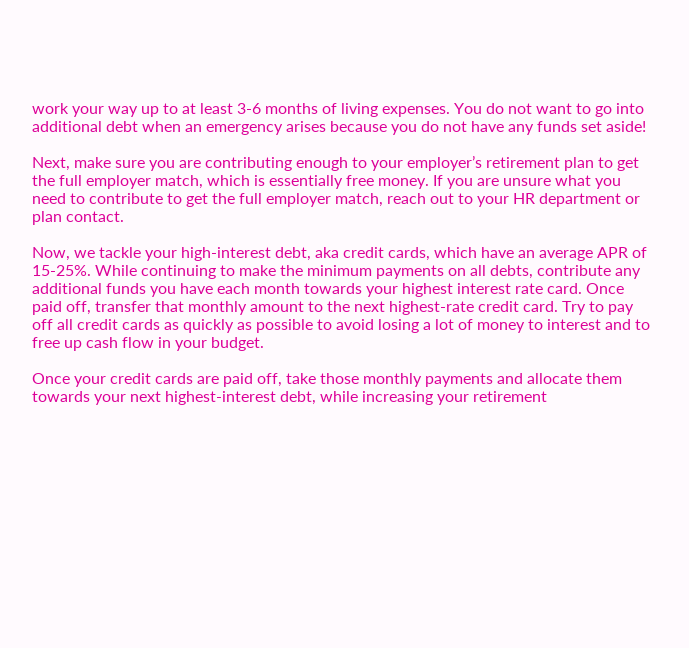work your way up to at least 3-6 months of living expenses. You do not want to go into additional debt when an emergency arises because you do not have any funds set aside!

Next, make sure you are contributing enough to your employer’s retirement plan to get the full employer match, which is essentially free money. If you are unsure what you need to contribute to get the full employer match, reach out to your HR department or plan contact.

Now, we tackle your high-interest debt, aka credit cards, which have an average APR of 15-25%. While continuing to make the minimum payments on all debts, contribute any additional funds you have each month towards your highest interest rate card. Once paid off, transfer that monthly amount to the next highest-rate credit card. Try to pay off all credit cards as quickly as possible to avoid losing a lot of money to interest and to free up cash flow in your budget.

Once your credit cards are paid off, take those monthly payments and allocate them towards your next highest-interest debt, while increasing your retirement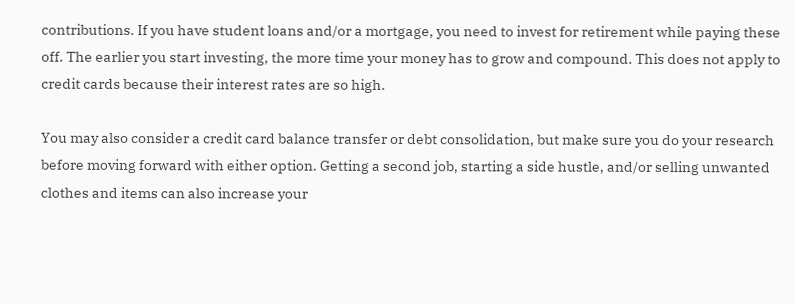contributions. If you have student loans and/or a mortgage, you need to invest for retirement while paying these off. The earlier you start investing, the more time your money has to grow and compound. This does not apply to credit cards because their interest rates are so high.

You may also consider a credit card balance transfer or debt consolidation, but make sure you do your research before moving forward with either option. Getting a second job, starting a side hustle, and/or selling unwanted clothes and items can also increase your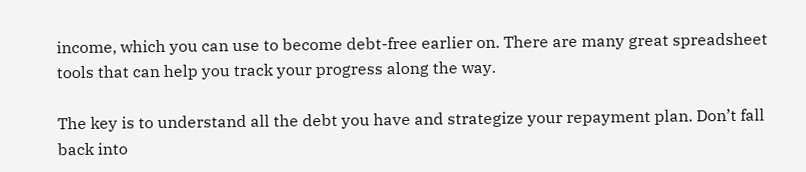income, which you can use to become debt-free earlier on. There are many great spreadsheet tools that can help you track your progress along the way.

The key is to understand all the debt you have and strategize your repayment plan. Don’t fall back into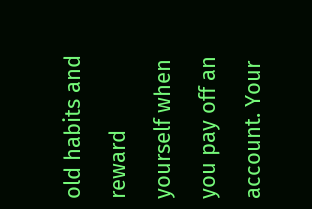old habits and reward yourself when you pay off an account. Your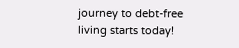journey to debt-free living starts today!